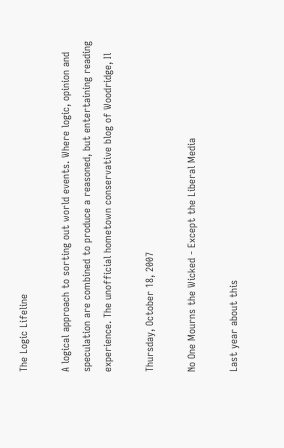The Logic Lifeline

A logical approach to sorting out world events. Where logic, opinion and speculation are combined to produce a reasoned, but entertaining reading experience. The unofficial hometown conservative blog of Woodridge, Il

Thursday, October 18, 2007

No One Mourns the Wicked - Except the Liberal Media

Last year about this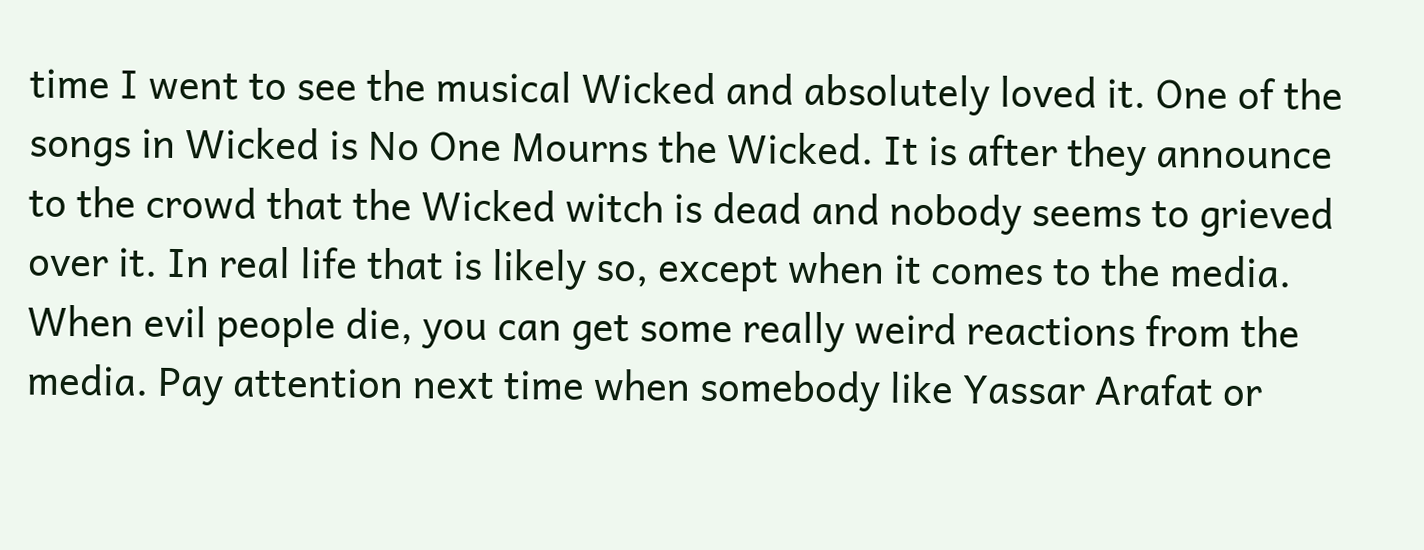time I went to see the musical Wicked and absolutely loved it. One of the songs in Wicked is No One Mourns the Wicked. It is after they announce to the crowd that the Wicked witch is dead and nobody seems to grieved over it. In real life that is likely so, except when it comes to the media. When evil people die, you can get some really weird reactions from the media. Pay attention next time when somebody like Yassar Arafat or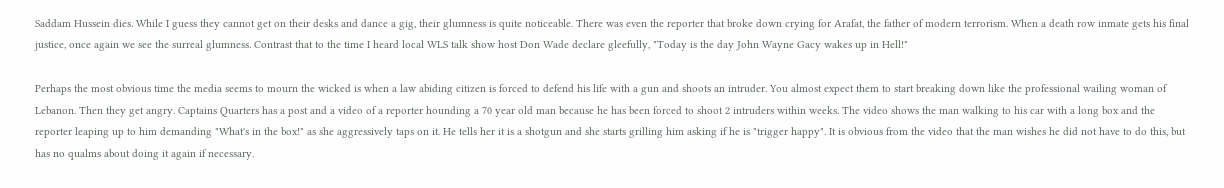Saddam Hussein dies. While I guess they cannot get on their desks and dance a gig, their glumness is quite noticeable. There was even the reporter that broke down crying for Arafat, the father of modern terrorism. When a death row inmate gets his final justice, once again we see the surreal glumness. Contrast that to the time I heard local WLS talk show host Don Wade declare gleefully, "Today is the day John Wayne Gacy wakes up in Hell!"

Perhaps the most obvious time the media seems to mourn the wicked is when a law abiding citizen is forced to defend his life with a gun and shoots an intruder. You almost expect them to start breaking down like the professional wailing woman of Lebanon. Then they get angry. Captains Quarters has a post and a video of a reporter hounding a 70 year old man because he has been forced to shoot 2 intruders within weeks. The video shows the man walking to his car with a long box and the reporter leaping up to him demanding "What's in the box!" as she aggressively taps on it. He tells her it is a shotgun and she starts grilling him asking if he is "trigger happy". It is obvious from the video that the man wishes he did not have to do this, but has no qualms about doing it again if necessary.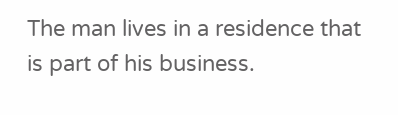The man lives in a residence that is part of his business.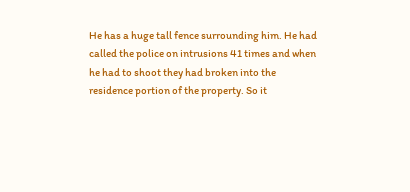He has a huge tall fence surrounding him. He had called the police on intrusions 41 times and when he had to shoot they had broken into the residence portion of the property. So it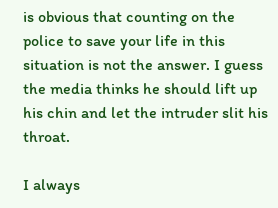is obvious that counting on the police to save your life in this situation is not the answer. I guess the media thinks he should lift up his chin and let the intruder slit his throat.

I always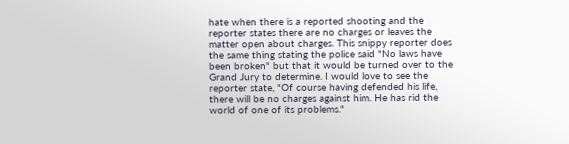hate when there is a reported shooting and the reporter states there are no charges or leaves the matter open about charges. This snippy reporter does the same thing stating the police said "No laws have been broken" but that it would be turned over to the Grand Jury to determine. I would love to see the reporter state, "Of course having defended his life, there will be no charges against him. He has rid the world of one of its problems."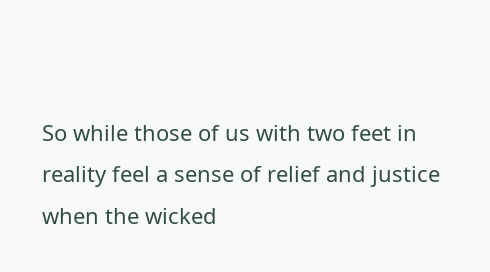So while those of us with two feet in reality feel a sense of relief and justice when the wicked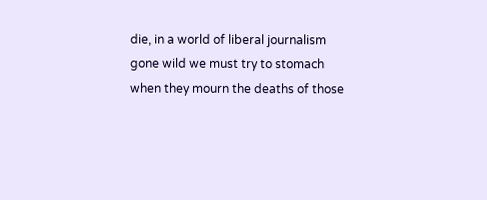die, in a world of liberal journalism gone wild we must try to stomach when they mourn the deaths of those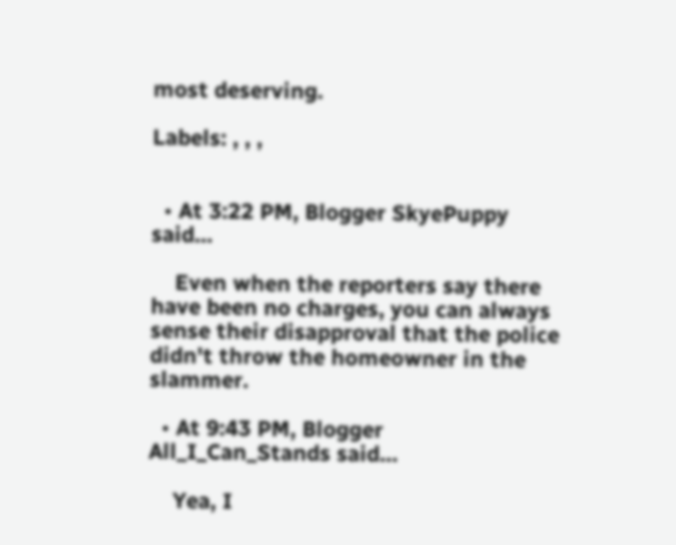most deserving.

Labels: , , ,


  • At 3:22 PM, Blogger SkyePuppy said…

    Even when the reporters say there have been no charges, you can always sense their disapproval that the police didn't throw the homeowner in the slammer.

  • At 9:43 PM, Blogger All_I_Can_Stands said…

    Yea, I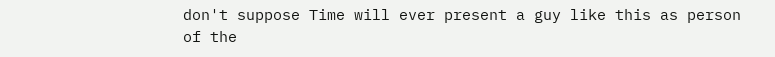don't suppose Time will ever present a guy like this as person of the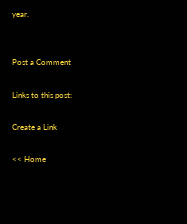year.


Post a Comment

Links to this post:

Create a Link

<< Home